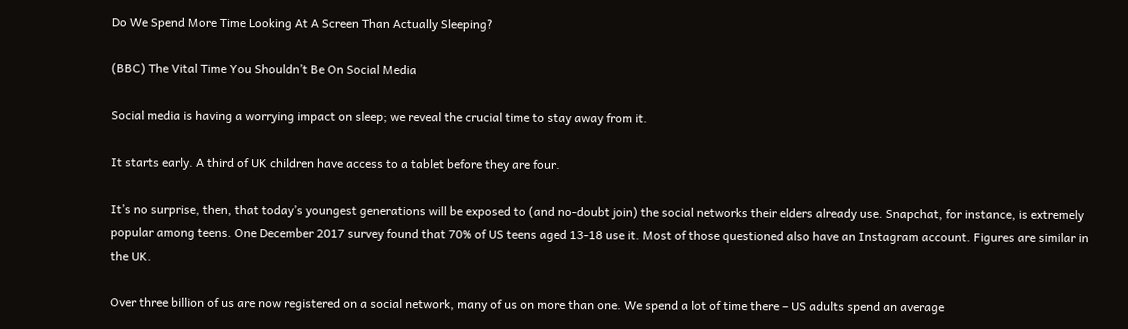Do We Spend More Time Looking At A Screen Than Actually Sleeping?

(BBC) The Vital Time You Shouldn’t Be On Social Media

Social media is having a worrying impact on sleep; we reveal the crucial time to stay away from it.

It starts early. A third of UK children have access to a tablet before they are four.

It’s no surprise, then, that today’s youngest generations will be exposed to (and no-doubt join) the social networks their elders already use. Snapchat, for instance, is extremely popular among teens. One December 2017 survey found that 70% of US teens aged 13-18 use it. Most of those questioned also have an Instagram account. Figures are similar in the UK.

Over three billion of us are now registered on a social network, many of us on more than one. We spend a lot of time there – US adults spend an average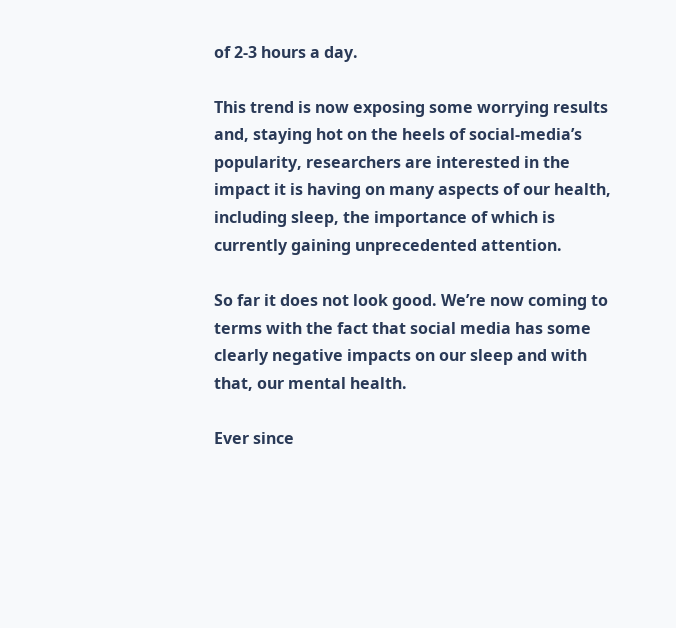of 2-3 hours a day.

This trend is now exposing some worrying results and, staying hot on the heels of social-media’s popularity, researchers are interested in the impact it is having on many aspects of our health, including sleep, the importance of which is currently gaining unprecedented attention.

So far it does not look good. We’re now coming to terms with the fact that social media has some clearly negative impacts on our sleep and with that, our mental health.

Ever since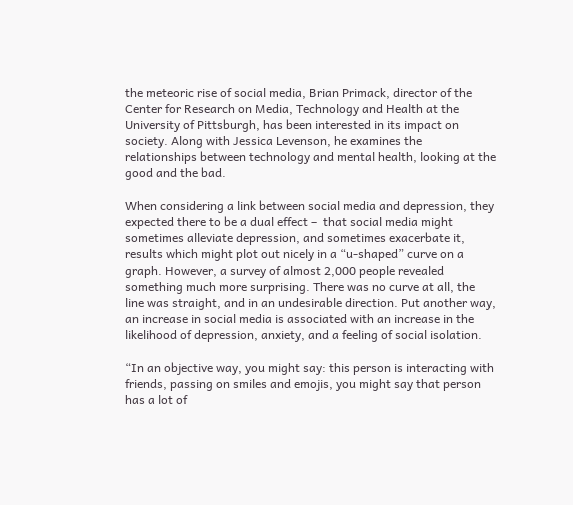the meteoric rise of social media, Brian Primack, director of the Center for Research on Media, Technology and Health at the University of Pittsburgh, has been interested in its impact on society. Along with Jessica Levenson, he examines the relationships between technology and mental health, looking at the good and the bad.

When considering a link between social media and depression, they expected there to be a dual effect –  that social media might sometimes alleviate depression, and sometimes exacerbate it, results which might plot out nicely in a “u-shaped” curve on a graph. However, a survey of almost 2,000 people revealed something much more surprising. There was no curve at all, the line was straight, and in an undesirable direction. Put another way, an increase in social media is associated with an increase in the likelihood of depression, anxiety, and a feeling of social isolation.

“In an objective way, you might say: this person is interacting with friends, passing on smiles and emojis, you might say that person has a lot of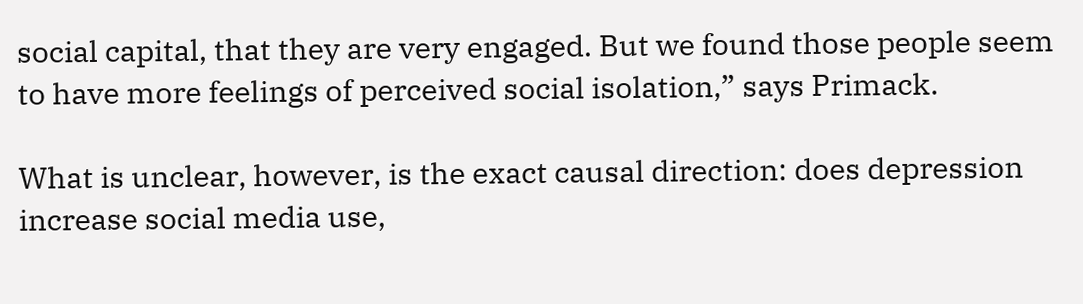social capital, that they are very engaged. But we found those people seem to have more feelings of perceived social isolation,” says Primack.

What is unclear, however, is the exact causal direction: does depression increase social media use,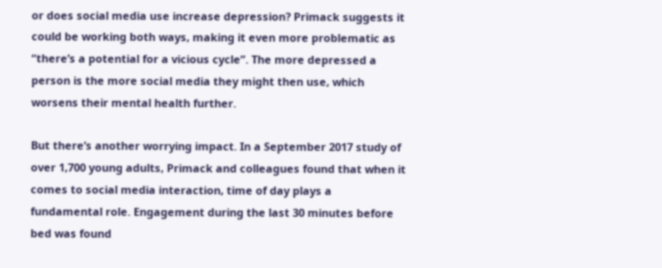or does social media use increase depression? Primack suggests it could be working both ways, making it even more problematic as “there’s a potential for a vicious cycle”. The more depressed a person is the more social media they might then use, which worsens their mental health further.

But there’s another worrying impact. In a September 2017 study of over 1,700 young adults, Primack and colleagues found that when it comes to social media interaction, time of day plays a fundamental role. Engagement during the last 30 minutes before bed was found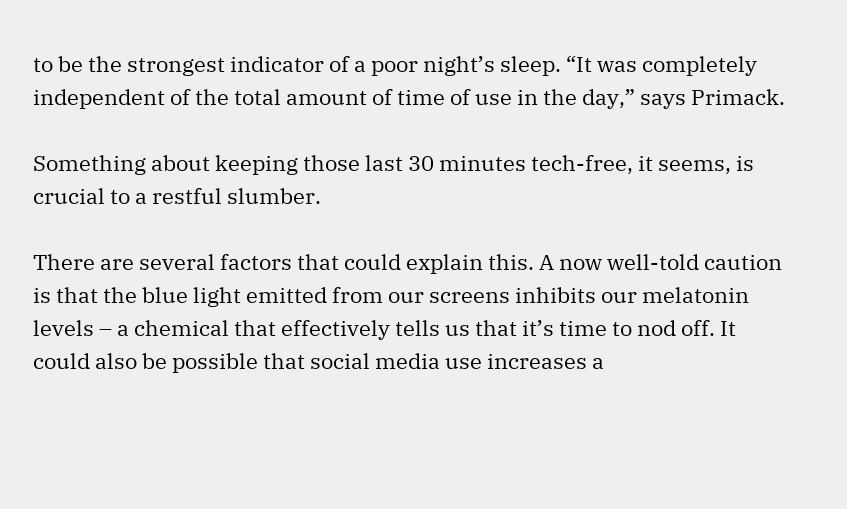to be the strongest indicator of a poor night’s sleep. “It was completely independent of the total amount of time of use in the day,” says Primack.

Something about keeping those last 30 minutes tech-free, it seems, is crucial to a restful slumber.

There are several factors that could explain this. A now well-told caution is that the blue light emitted from our screens inhibits our melatonin levels – a chemical that effectively tells us that it’s time to nod off. It could also be possible that social media use increases a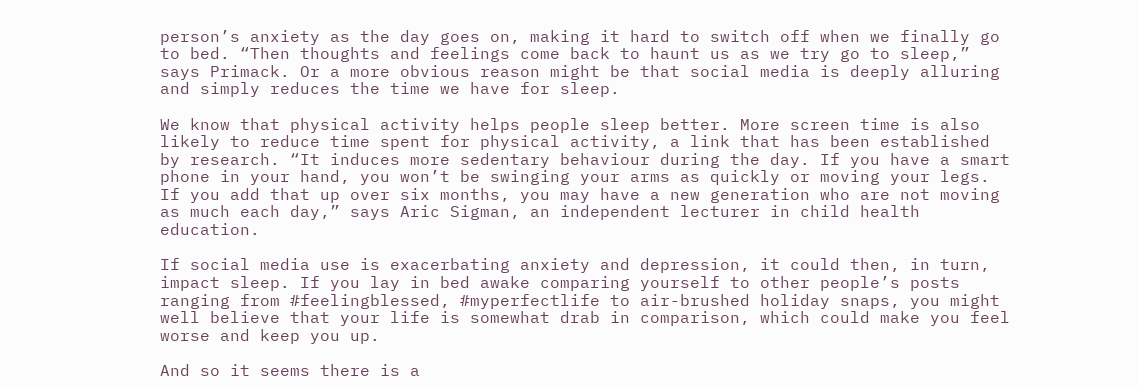person’s anxiety as the day goes on, making it hard to switch off when we finally go to bed. “Then thoughts and feelings come back to haunt us as we try go to sleep,” says Primack. Or a more obvious reason might be that social media is deeply alluring and simply reduces the time we have for sleep.

We know that physical activity helps people sleep better. More screen time is also likely to reduce time spent for physical activity, a link that has been established by research. “It induces more sedentary behaviour during the day. If you have a smart phone in your hand, you won’t be swinging your arms as quickly or moving your legs. If you add that up over six months, you may have a new generation who are not moving as much each day,” says Aric Sigman, an independent lecturer in child health education.

If social media use is exacerbating anxiety and depression, it could then, in turn, impact sleep. If you lay in bed awake comparing yourself to other people’s posts ranging from #feelingblessed, #myperfectlife to air-brushed holiday snaps, you might well believe that your life is somewhat drab in comparison, which could make you feel worse and keep you up.

And so it seems there is a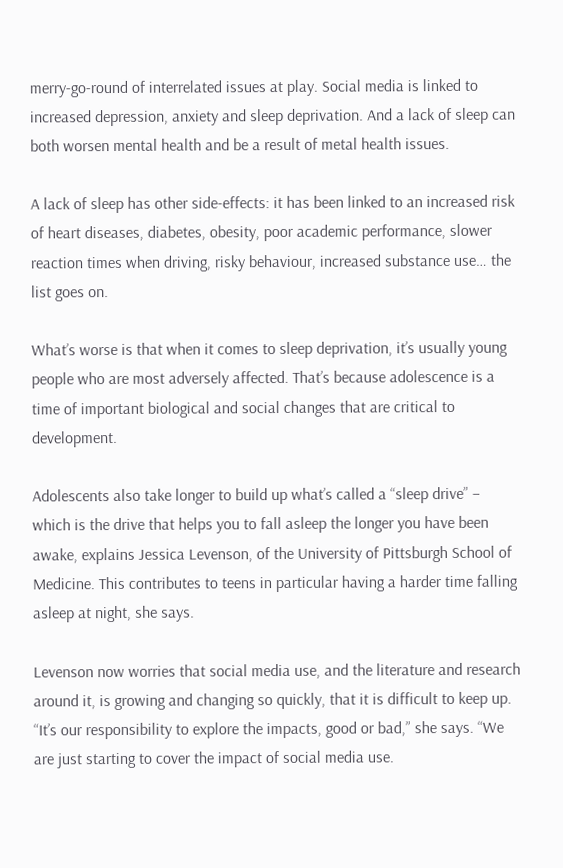merry-go-round of interrelated issues at play. Social media is linked to increased depression, anxiety and sleep deprivation. And a lack of sleep can both worsen mental health and be a result of metal health issues.

A lack of sleep has other side-effects: it has been linked to an increased risk of heart diseases, diabetes, obesity, poor academic performance, slower reaction times when driving, risky behaviour, increased substance use… the list goes on.

What’s worse is that when it comes to sleep deprivation, it’s usually young people who are most adversely affected. That’s because adolescence is a time of important biological and social changes that are critical to development.

Adolescents also take longer to build up what’s called a “sleep drive” – which is the drive that helps you to fall asleep the longer you have been awake, explains Jessica Levenson, of the University of Pittsburgh School of Medicine. This contributes to teens in particular having a harder time falling asleep at night, she says.

Levenson now worries that social media use, and the literature and research around it, is growing and changing so quickly, that it is difficult to keep up. “It’s our responsibility to explore the impacts, good or bad,” she says. “We are just starting to cover the impact of social media use.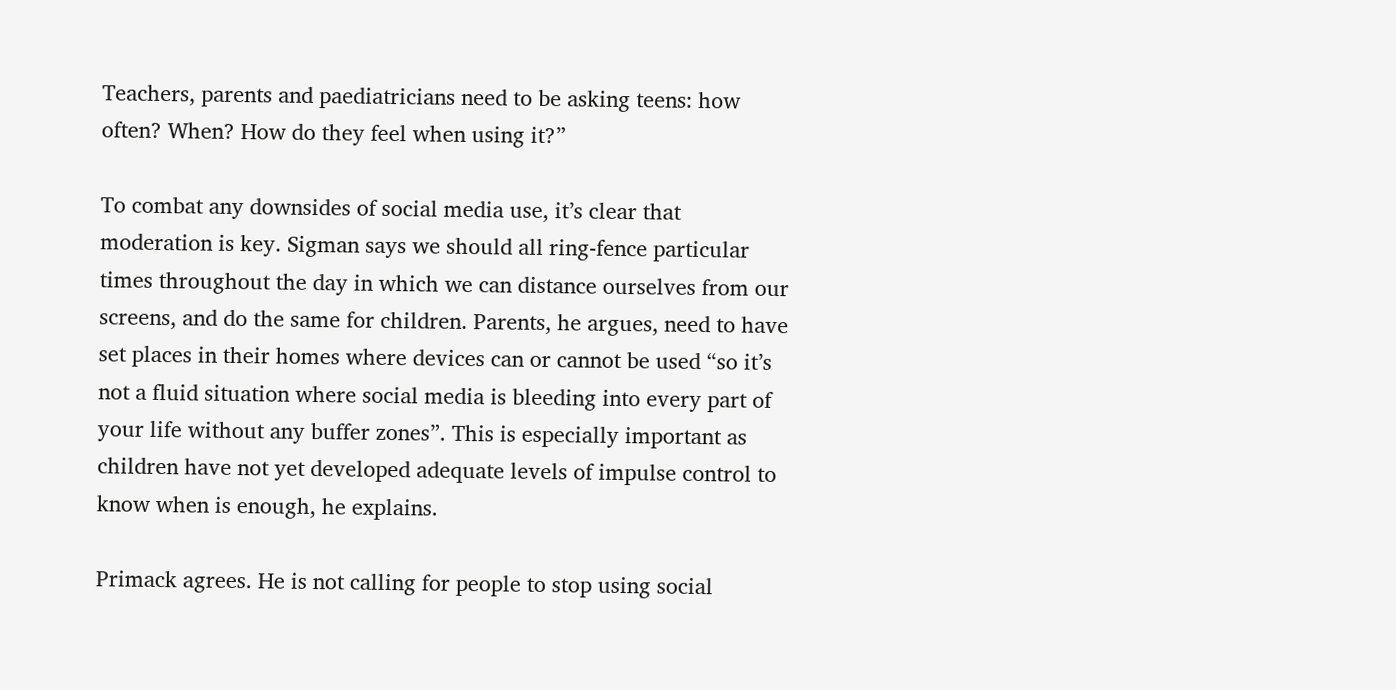Teachers, parents and paediatricians need to be asking teens: how often? When? How do they feel when using it?”

To combat any downsides of social media use, it’s clear that moderation is key. Sigman says we should all ring-fence particular times throughout the day in which we can distance ourselves from our screens, and do the same for children. Parents, he argues, need to have set places in their homes where devices can or cannot be used “so it’s not a fluid situation where social media is bleeding into every part of your life without any buffer zones”. This is especially important as children have not yet developed adequate levels of impulse control to know when is enough, he explains.

Primack agrees. He is not calling for people to stop using social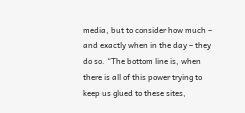media, but to consider how much – and exactly when in the day – they do so. “The bottom line is, when there is all of this power trying to keep us glued to these sites,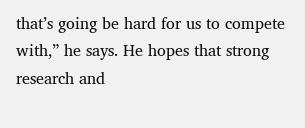that’s going be hard for us to compete with,” he says. He hopes that strong research and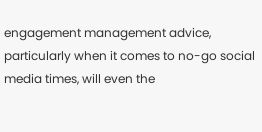engagement management advice, particularly when it comes to no-go social media times, will even the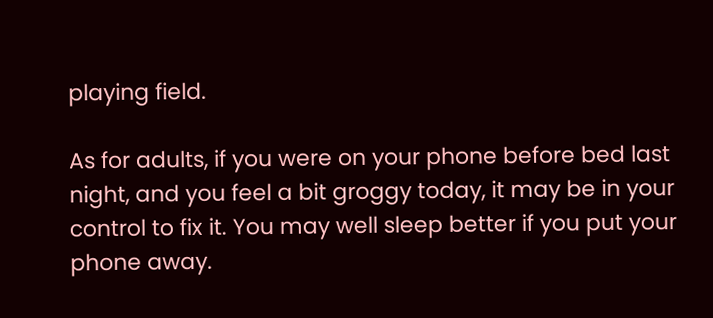playing field.

As for adults, if you were on your phone before bed last night, and you feel a bit groggy today, it may be in your control to fix it. You may well sleep better if you put your phone away.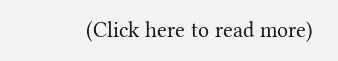(Click here to read more)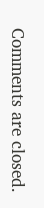Comments are closed.